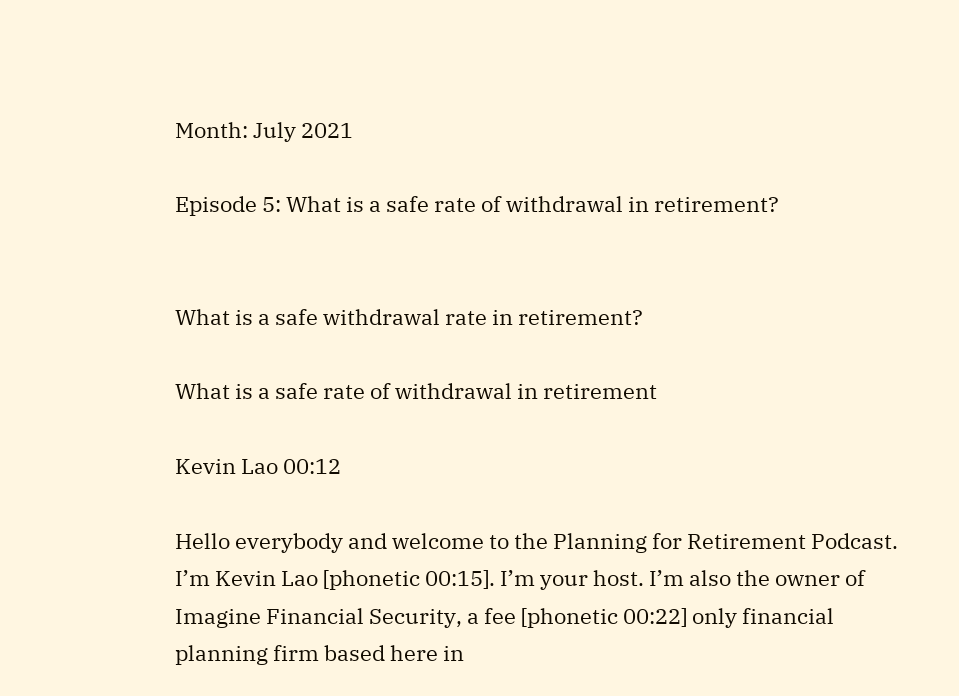Month: July 2021

Episode 5: What is a safe rate of withdrawal in retirement?


What is a safe withdrawal rate in retirement?

What is a safe rate of withdrawal in retirement

Kevin Lao 00:12

Hello everybody and welcome to the Planning for Retirement Podcast. I’m Kevin Lao [phonetic 00:15]. I’m your host. I’m also the owner of Imagine Financial Security, a fee [phonetic 00:22] only financial planning firm based here in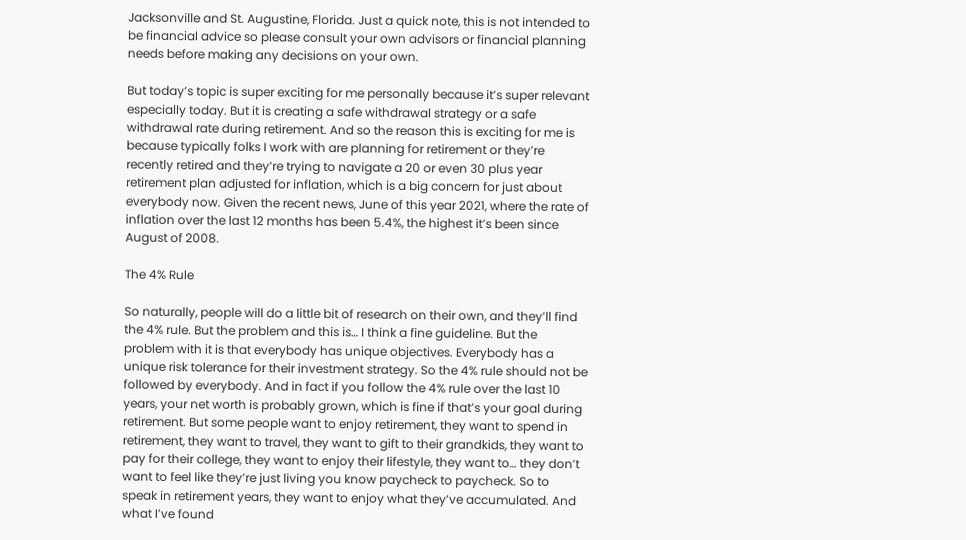Jacksonville and St. Augustine, Florida. Just a quick note, this is not intended to be financial advice so please consult your own advisors or financial planning needs before making any decisions on your own.

But today’s topic is super exciting for me personally because it’s super relevant especially today. But it is creating a safe withdrawal strategy or a safe withdrawal rate during retirement. And so the reason this is exciting for me is because typically folks I work with are planning for retirement or they’re recently retired and they’re trying to navigate a 20 or even 30 plus year retirement plan adjusted for inflation, which is a big concern for just about everybody now. Given the recent news, June of this year 2021, where the rate of inflation over the last 12 months has been 5.4%, the highest it’s been since August of 2008.

The 4% Rule

So naturally, people will do a little bit of research on their own, and they’ll find the 4% rule. But the problem and this is… I think a fine guideline. But the problem with it is that everybody has unique objectives. Everybody has a unique risk tolerance for their investment strategy. So the 4% rule should not be followed by everybody. And in fact if you follow the 4% rule over the last 10 years, your net worth is probably grown, which is fine if that’s your goal during retirement. But some people want to enjoy retirement, they want to spend in retirement, they want to travel, they want to gift to their grandkids, they want to pay for their college, they want to enjoy their lifestyle, they want to… they don’t want to feel like they’re just living you know paycheck to paycheck. So to speak in retirement years, they want to enjoy what they’ve accumulated. And what I’ve found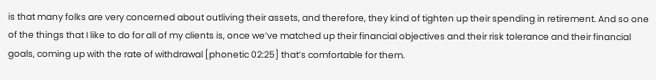is that many folks are very concerned about outliving their assets, and therefore, they kind of tighten up their spending in retirement. And so one of the things that I like to do for all of my clients is, once we’ve matched up their financial objectives and their risk tolerance and their financial goals, coming up with the rate of withdrawal [phonetic 02:25] that’s comfortable for them.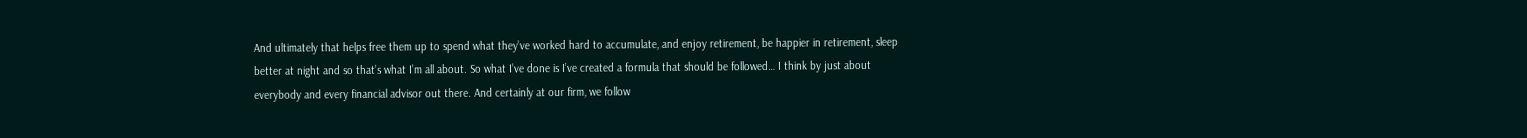And ultimately that helps free them up to spend what they’ve worked hard to accumulate, and enjoy retirement, be happier in retirement, sleep better at night and so that’s what I’m all about. So what I’ve done is I’ve created a formula that should be followed… I think by just about everybody and every financial advisor out there. And certainly at our firm, we follow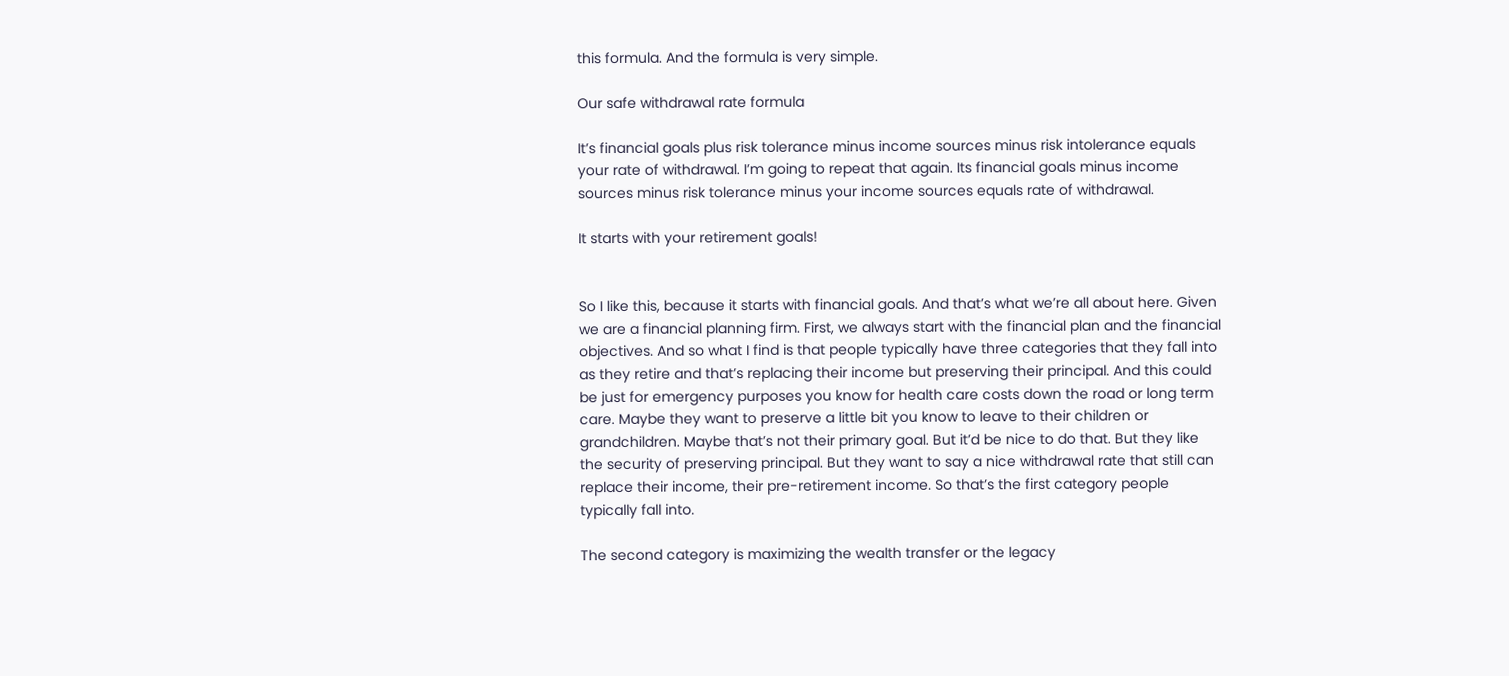this formula. And the formula is very simple.

Our safe withdrawal rate formula

It’s financial goals plus risk tolerance minus income sources minus risk intolerance equals your rate of withdrawal. I’m going to repeat that again. Its financial goals minus income sources minus risk tolerance minus your income sources equals rate of withdrawal.

It starts with your retirement goals!


So I like this, because it starts with financial goals. And that’s what we’re all about here. Given we are a financial planning firm. First, we always start with the financial plan and the financial objectives. And so what I find is that people typically have three categories that they fall into as they retire and that’s replacing their income but preserving their principal. And this could be just for emergency purposes you know for health care costs down the road or long term care. Maybe they want to preserve a little bit you know to leave to their children or grandchildren. Maybe that’s not their primary goal. But it’d be nice to do that. But they like the security of preserving principal. But they want to say a nice withdrawal rate that still can replace their income, their pre-retirement income. So that’s the first category people typically fall into.

The second category is maximizing the wealth transfer or the legacy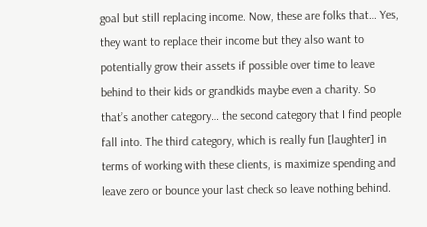goal but still replacing income. Now, these are folks that… Yes, they want to replace their income but they also want to potentially grow their assets if possible over time to leave behind to their kids or grandkids maybe even a charity. So that’s another category… the second category that I find people fall into. The third category, which is really fun [laughter] in terms of working with these clients, is maximize spending and leave zero or bounce your last check so leave nothing behind.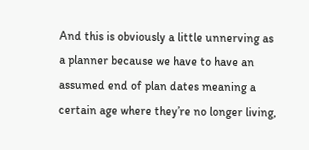And this is obviously a little unnerving as a planner because we have to have an assumed end of plan dates meaning a certain age where they’re no longer living,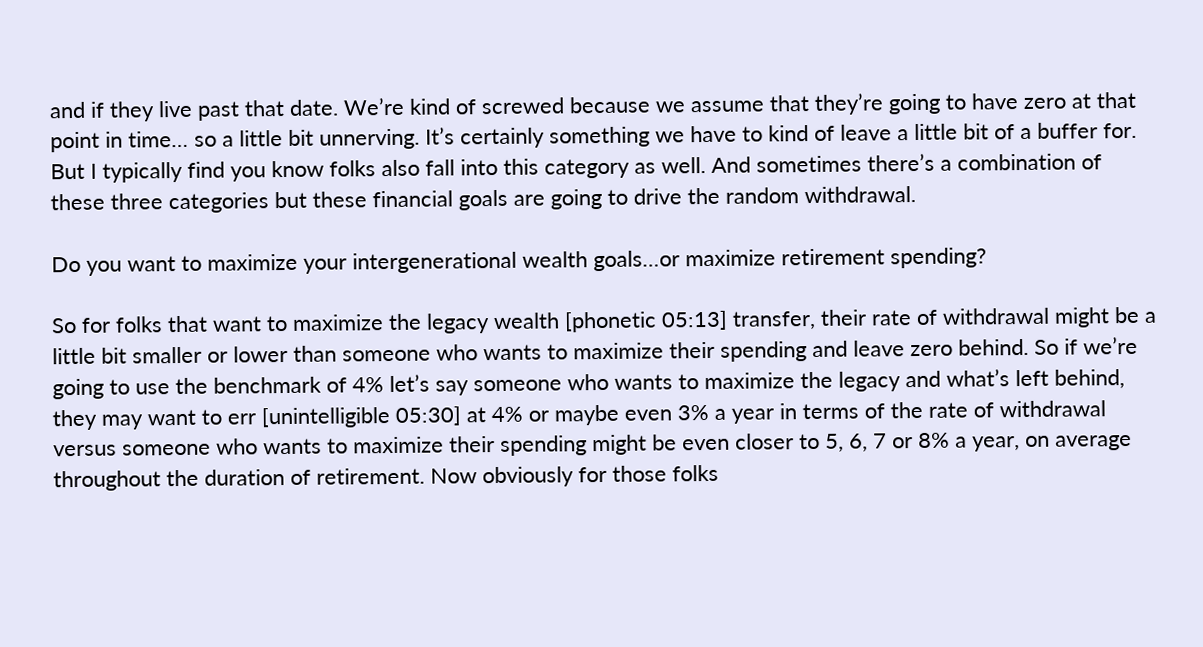and if they live past that date. We’re kind of screwed because we assume that they’re going to have zero at that point in time… so a little bit unnerving. It’s certainly something we have to kind of leave a little bit of a buffer for. But I typically find you know folks also fall into this category as well. And sometimes there’s a combination of these three categories but these financial goals are going to drive the random withdrawal.

Do you want to maximize your intergenerational wealth goals…or maximize retirement spending?

So for folks that want to maximize the legacy wealth [phonetic 05:13] transfer, their rate of withdrawal might be a little bit smaller or lower than someone who wants to maximize their spending and leave zero behind. So if we’re going to use the benchmark of 4% let’s say someone who wants to maximize the legacy and what’s left behind, they may want to err [unintelligible 05:30] at 4% or maybe even 3% a year in terms of the rate of withdrawal versus someone who wants to maximize their spending might be even closer to 5, 6, 7 or 8% a year, on average throughout the duration of retirement. Now obviously for those folks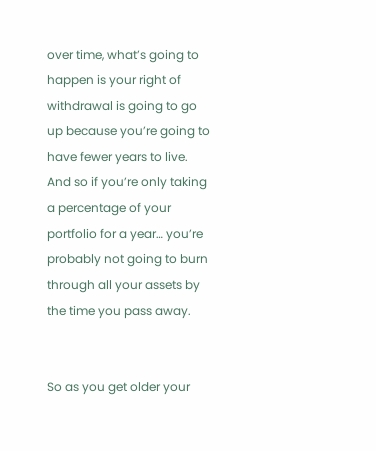over time, what’s going to happen is your right of withdrawal is going to go up because you’re going to have fewer years to live. And so if you’re only taking a percentage of your portfolio for a year… you’re probably not going to burn through all your assets by the time you pass away.


So as you get older your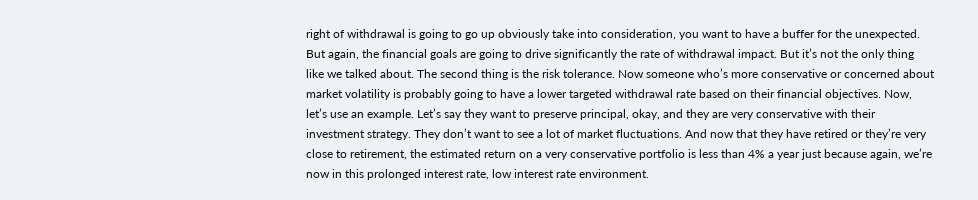right of withdrawal is going to go up obviously take into consideration, you want to have a buffer for the unexpected. But again, the financial goals are going to drive significantly the rate of withdrawal impact. But it’s not the only thing like we talked about. The second thing is the risk tolerance. Now someone who’s more conservative or concerned about market volatility is probably going to have a lower targeted withdrawal rate based on their financial objectives. Now, let’s use an example. Let’s say they want to preserve principal, okay, and they are very conservative with their investment strategy. They don’t want to see a lot of market fluctuations. And now that they have retired or they’re very close to retirement, the estimated return on a very conservative portfolio is less than 4% a year just because again, we’re now in this prolonged interest rate, low interest rate environment.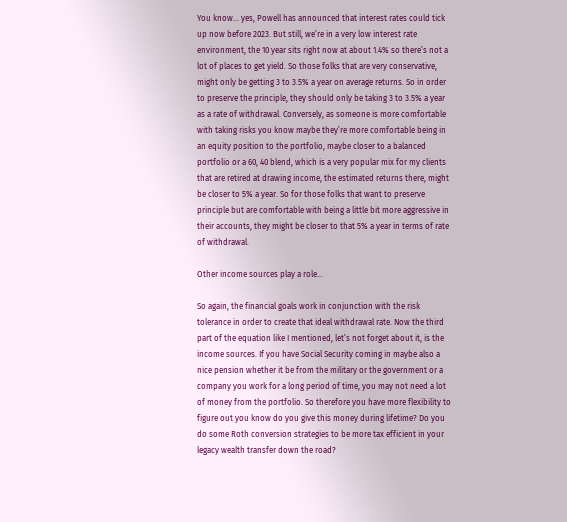You know… yes, Powell has announced that interest rates could tick up now before 2023. But still, we’re in a very low interest rate environment, the 10 year sits right now at about 1.4% so there’s not a lot of places to get yield. So those folks that are very conservative, might only be getting 3 to 3.5% a year on average returns. So in order to preserve the principle, they should only be taking 3 to 3.5% a year as a rate of withdrawal. Conversely, as someone is more comfortable with taking risks you know maybe they’re more comfortable being in an equity position to the portfolio, maybe closer to a balanced portfolio or a 60, 40 blend, which is a very popular mix for my clients that are retired at drawing income, the estimated returns there, might be closer to 5% a year. So for those folks that want to preserve principle but are comfortable with being a little bit more aggressive in their accounts, they might be closer to that 5% a year in terms of rate of withdrawal.

Other income sources play a role…

So again, the financial goals work in conjunction with the risk tolerance in order to create that ideal withdrawal rate. Now the third part of the equation like I mentioned, let’s not forget about it, is the income sources. If you have Social Security coming in maybe also a nice pension whether it be from the military or the government or a company you work for a long period of time, you may not need a lot of money from the portfolio. So therefore you have more flexibility to figure out you know do you give this money during lifetime? Do you do some Roth conversion strategies to be more tax efficient in your legacy wealth transfer down the road?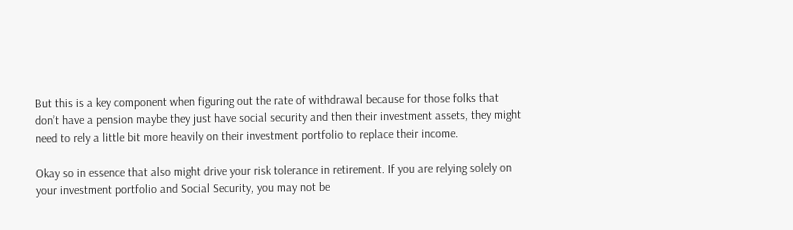But this is a key component when figuring out the rate of withdrawal because for those folks that don’t have a pension maybe they just have social security and then their investment assets, they might need to rely a little bit more heavily on their investment portfolio to replace their income.

Okay so in essence that also might drive your risk tolerance in retirement. If you are relying solely on your investment portfolio and Social Security, you may not be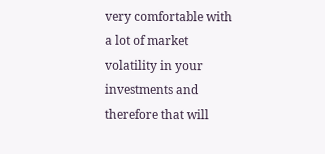very comfortable with a lot of market volatility in your investments and therefore that will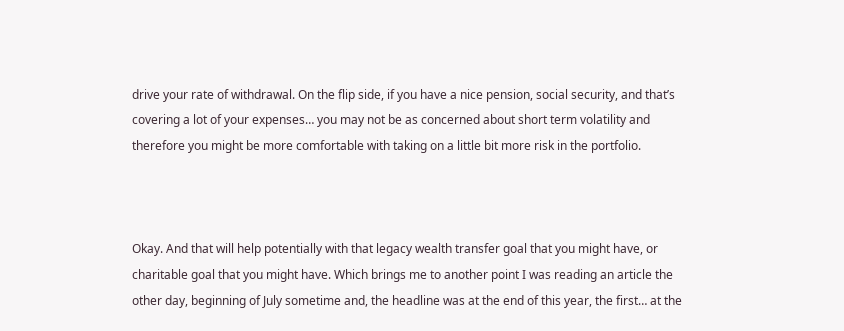drive your rate of withdrawal. On the flip side, if you have a nice pension, social security, and that’s covering a lot of your expenses… you may not be as concerned about short term volatility and therefore you might be more comfortable with taking on a little bit more risk in the portfolio.



Okay. And that will help potentially with that legacy wealth transfer goal that you might have, or charitable goal that you might have. Which brings me to another point I was reading an article the other day, beginning of July sometime and, the headline was at the end of this year, the first… at the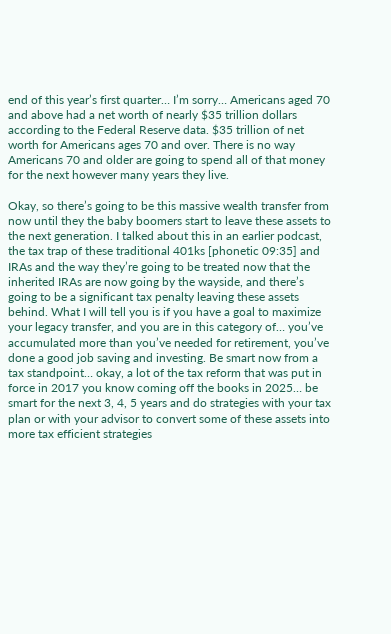end of this year’s first quarter… I’m sorry… Americans aged 70 and above had a net worth of nearly $35 trillion dollars according to the Federal Reserve data. $35 trillion of net worth for Americans ages 70 and over. There is no way Americans 70 and older are going to spend all of that money for the next however many years they live.

Okay, so there’s going to be this massive wealth transfer from now until they the baby boomers start to leave these assets to the next generation. I talked about this in an earlier podcast, the tax trap of these traditional 401ks [phonetic 09:35] and IRAs and the way they’re going to be treated now that the inherited IRAs are now going by the wayside, and there’s going to be a significant tax penalty leaving these assets behind. What I will tell you is if you have a goal to maximize your legacy transfer, and you are in this category of… you’ve accumulated more than you’ve needed for retirement, you’ve done a good job saving and investing. Be smart now from a tax standpoint… okay, a lot of the tax reform that was put in force in 2017 you know coming off the books in 2025… be smart for the next 3, 4, 5 years and do strategies with your tax plan or with your advisor to convert some of these assets into more tax efficient strategies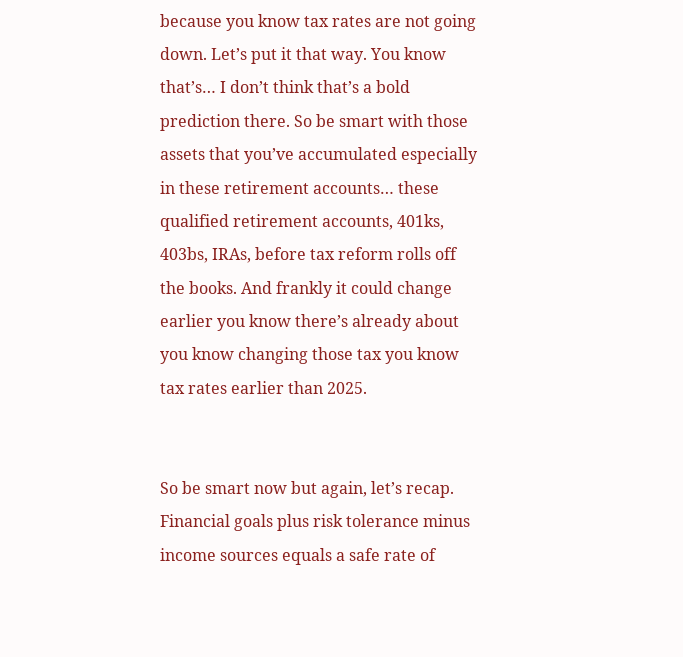because you know tax rates are not going down. Let’s put it that way. You know that’s… I don’t think that’s a bold prediction there. So be smart with those assets that you’ve accumulated especially in these retirement accounts… these qualified retirement accounts, 401ks, 403bs, IRAs, before tax reform rolls off the books. And frankly it could change earlier you know there’s already about you know changing those tax you know tax rates earlier than 2025.


So be smart now but again, let’s recap. Financial goals plus risk tolerance minus income sources equals a safe rate of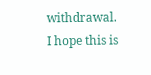withdrawal. I hope this is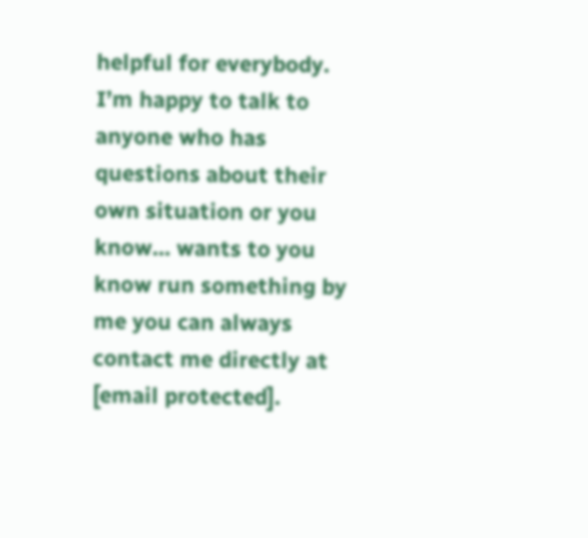helpful for everybody. I’m happy to talk to anyone who has questions about their own situation or you know… wants to you know run something by me you can always contact me directly at [email protected].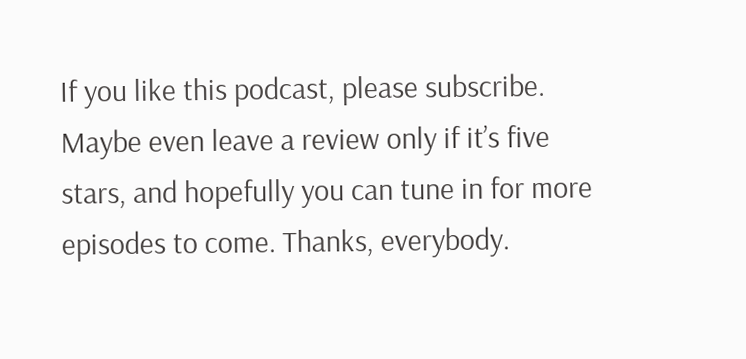If you like this podcast, please subscribe. Maybe even leave a review only if it’s five stars, and hopefully you can tune in for more episodes to come. Thanks, everybody.